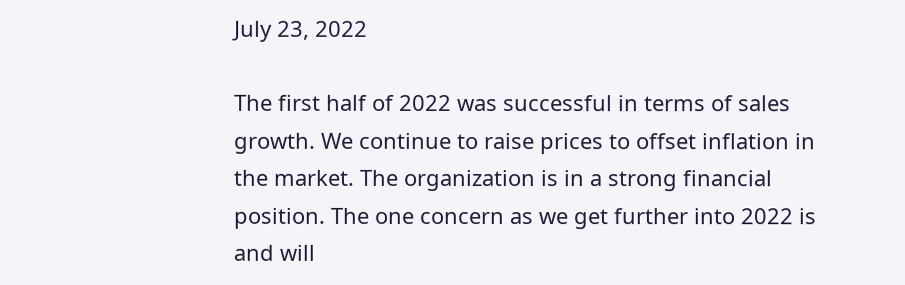July 23, 2022

The first half of 2022 was successful in terms of sales growth. We continue to raise prices to offset inflation in the market. The organization is in a strong financial position. The one concern as we get further into 2022 is and will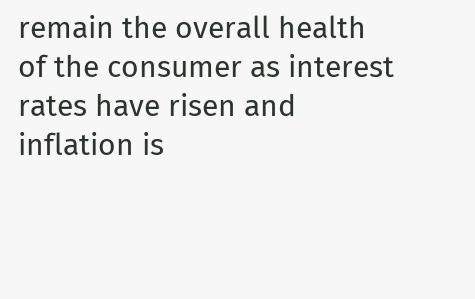remain the overall health of the consumer as interest rates have risen and inflation is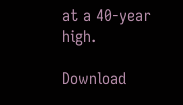at a 40-year high.

Download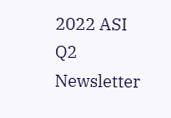2022 ASI Q2 Newsletter